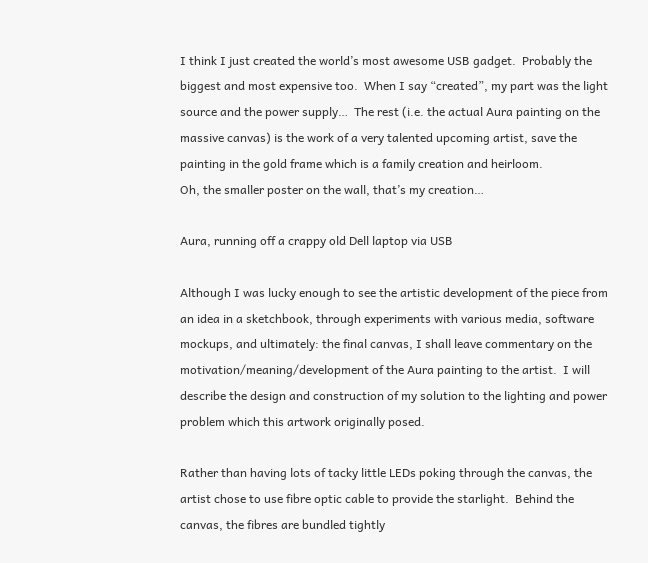I think I just created the world’s most awesome USB gadget.  Probably the biggest and most expensive too.  When I say “created”, my part was the light source and the power supply…  The rest (i.e. the actual Aura painting on the massive canvas) is the work of a very talented upcoming artist, save the painting in the gold frame which is a family creation and heirloom.
Oh, the smaller poster on the wall, that’s my creation…

Aura, running off a crappy old Dell laptop via USB

Although I was lucky enough to see the artistic development of the piece from an idea in a sketchbook, through experiments with various media, software mockups, and ultimately: the final canvas, I shall leave commentary on the motivation/meaning/development of the Aura painting to the artist.  I will describe the design and construction of my solution to the lighting and power problem which this artwork originally posed.

Rather than having lots of tacky little LEDs poking through the canvas, the artist chose to use fibre optic cable to provide the starlight.  Behind the canvas, the fibres are bundled tightly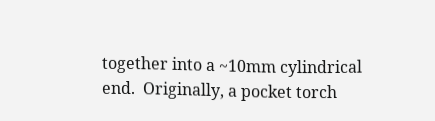together into a ~10mm cylindrical end.  Originally, a pocket torch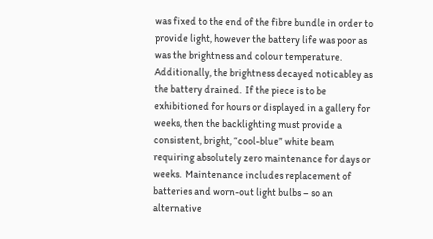was fixed to the end of the fibre bundle in order to provide light, however the battery life was poor as was the brightness and colour temperature.  Additionally, the brightness decayed noticabley as the battery drained.  If the piece is to be exhibitioned for hours or displayed in a gallery for weeks, then the backlighting must provide a consistent, bright, “cool-blue” white beam requiring absolutely zero maintenance for days or weeks.  Maintenance includes replacement of batteries and worn-out light bulbs – so an alternative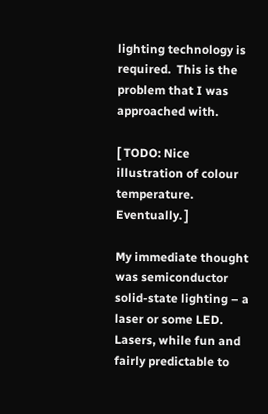lighting technology is required.  This is the problem that I was approached with.

[ TODO: Nice illustration of colour temperature.  Eventually. ]

My immediate thought was semiconductor solid-state lighting – a laser or some LED.  Lasers, while fun and fairly predictable to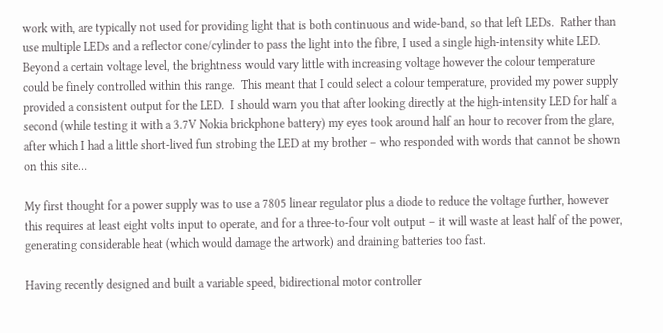work with, are typically not used for providing light that is both continuous and wide-band, so that left LEDs.  Rather than use multiple LEDs and a reflector cone/cylinder to pass the light into the fibre, I used a single high-intensity white LED.  Beyond a certain voltage level, the brightness would vary little with increasing voltage however the colour temperature could be finely controlled within this range.  This meant that I could select a colour temperature, provided my power supply provided a consistent output for the LED.  I should warn you that after looking directly at the high-intensity LED for half a second (while testing it with a 3.7V Nokia brickphone battery) my eyes took around half an hour to recover from the glare, after which I had a little short-lived fun strobing the LED at my brother – who responded with words that cannot be shown on this site…

My first thought for a power supply was to use a 7805 linear regulator plus a diode to reduce the voltage further, however this requires at least eight volts input to operate, and for a three-to-four volt output – it will waste at least half of the power, generating considerable heat (which would damage the artwork) and draining batteries too fast.

Having recently designed and built a variable speed, bidirectional motor controller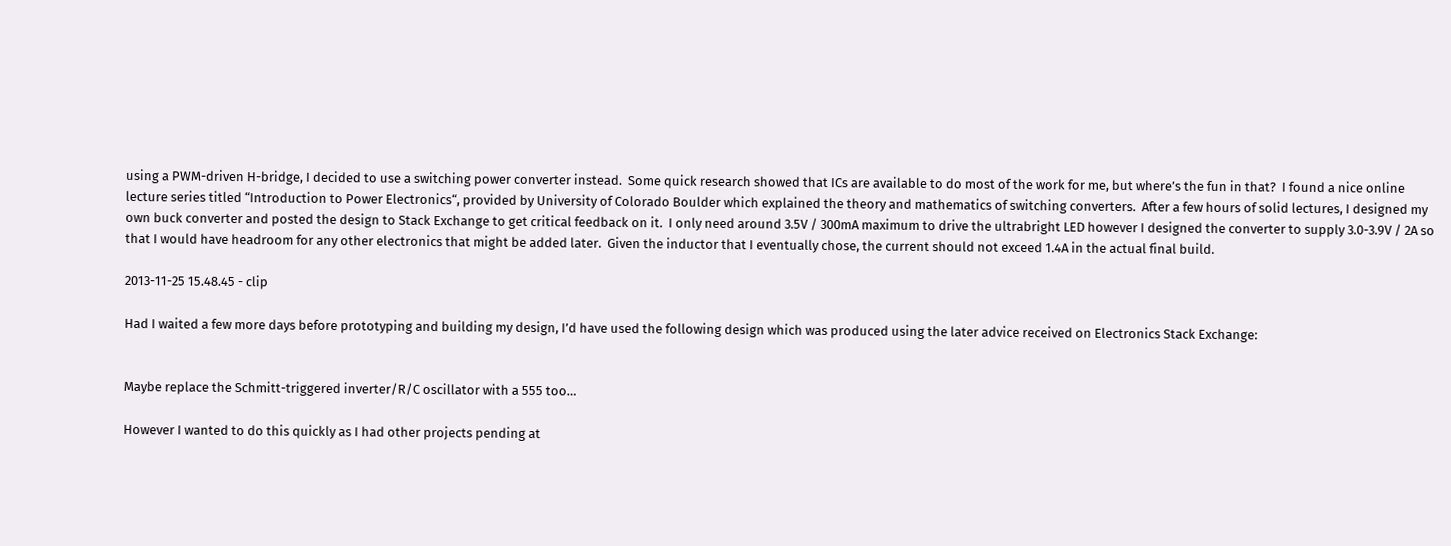using a PWM-driven H-bridge, I decided to use a switching power converter instead.  Some quick research showed that ICs are available to do most of the work for me, but where’s the fun in that?  I found a nice online lecture series titled “Introduction to Power Electronics“, provided by University of Colorado Boulder which explained the theory and mathematics of switching converters.  After a few hours of solid lectures, I designed my own buck converter and posted the design to Stack Exchange to get critical feedback on it.  I only need around 3.5V / 300mA maximum to drive the ultrabright LED however I designed the converter to supply 3.0-3.9V / 2A so that I would have headroom for any other electronics that might be added later.  Given the inductor that I eventually chose, the current should not exceed 1.4A in the actual final build.

2013-11-25 15.48.45 - clip

Had I waited a few more days before prototyping and building my design, I’d have used the following design which was produced using the later advice received on Electronics Stack Exchange:


Maybe replace the Schmitt-triggered inverter/R/C oscillator with a 555 too…

However I wanted to do this quickly as I had other projects pending at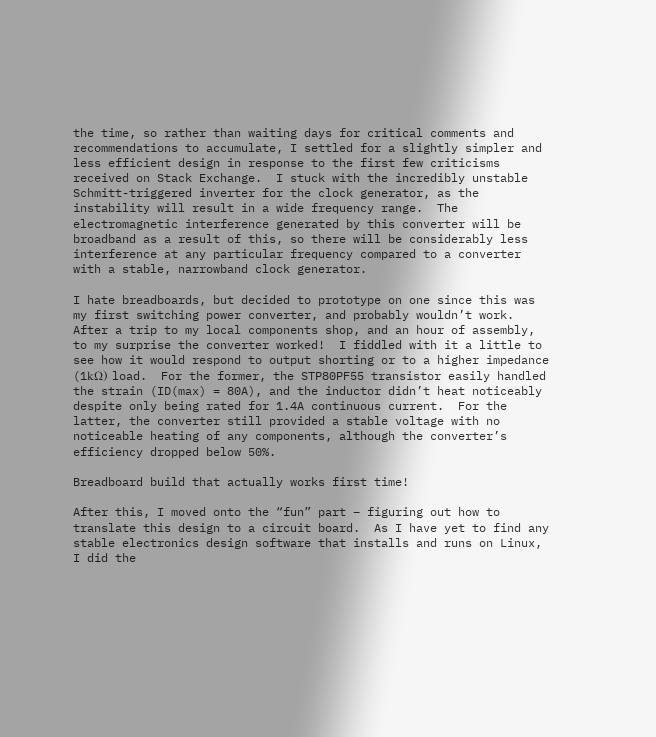the time, so rather than waiting days for critical comments and recommendations to accumulate, I settled for a slightly simpler and less efficient design in response to the first few criticisms received on Stack Exchange.  I stuck with the incredibly unstable Schmitt-triggered inverter for the clock generator, as the instability will result in a wide frequency range.  The electromagnetic interference generated by this converter will be broadband as a result of this, so there will be considerably less interference at any particular frequency compared to a converter with a stable, narrowband clock generator.

I hate breadboards, but decided to prototype on one since this was my first switching power converter, and probably wouldn’t work.  After a trip to my local components shop, and an hour of assembly, to my surprise the converter worked!  I fiddled with it a little to see how it would respond to output shorting or to a higher impedance (1kΩ) load.  For the former, the STP80PF55 transistor easily handled the strain (ID(max) = 80A), and the inductor didn’t heat noticeably despite only being rated for 1.4A continuous current.  For the latter, the converter still provided a stable voltage with no noticeable heating of any components, although the converter’s efficiency dropped below 50%.

Breadboard build that actually works first time!

After this, I moved onto the “fun” part – figuring out how to translate this design to a circuit board.  As I have yet to find any stable electronics design software that installs and runs on Linux, I did the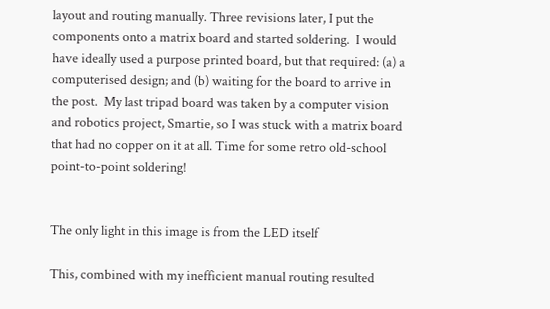layout and routing manually. Three revisions later, I put the components onto a matrix board and started soldering.  I would have ideally used a purpose printed board, but that required: (a) a computerised design; and (b) waiting for the board to arrive in the post.  My last tripad board was taken by a computer vision and robotics project, Smartie, so I was stuck with a matrix board that had no copper on it at all. Time for some retro old-school point-to-point soldering!


The only light in this image is from the LED itself

This, combined with my inefficient manual routing resulted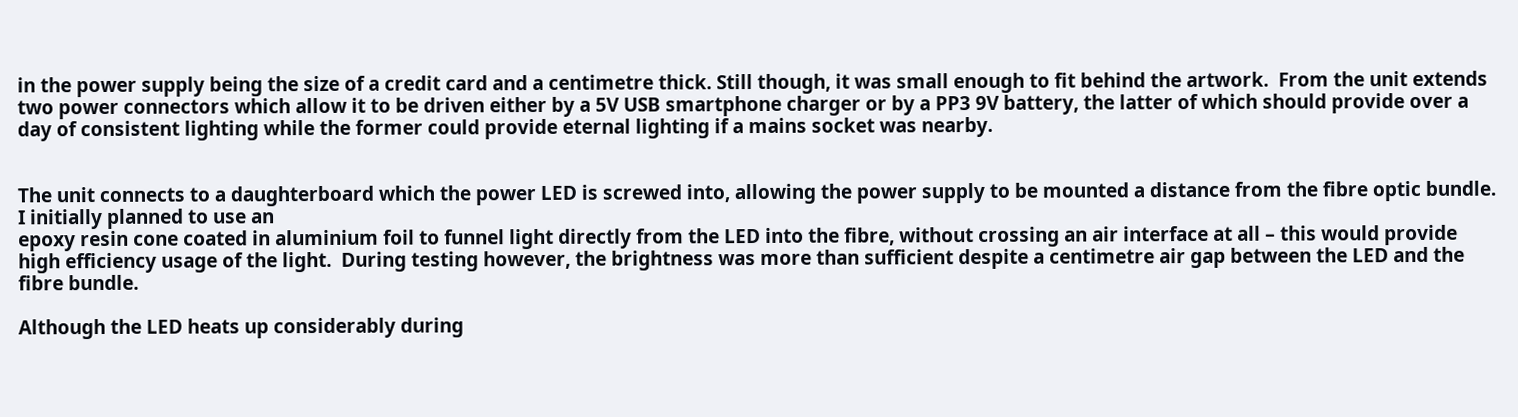in the power supply being the size of a credit card and a centimetre thick. Still though, it was small enough to fit behind the artwork.  From the unit extends two power connectors which allow it to be driven either by a 5V USB smartphone charger or by a PP3 9V battery, the latter of which should provide over a day of consistent lighting while the former could provide eternal lighting if a mains socket was nearby.


The unit connects to a daughterboard which the power LED is screwed into, allowing the power supply to be mounted a distance from the fibre optic bundle.  I initially planned to use an
epoxy resin cone coated in aluminium foil to funnel light directly from the LED into the fibre, without crossing an air interface at all – this would provide high efficiency usage of the light.  During testing however, the brightness was more than sufficient despite a centimetre air gap between the LED and the fibre bundle.

Although the LED heats up considerably during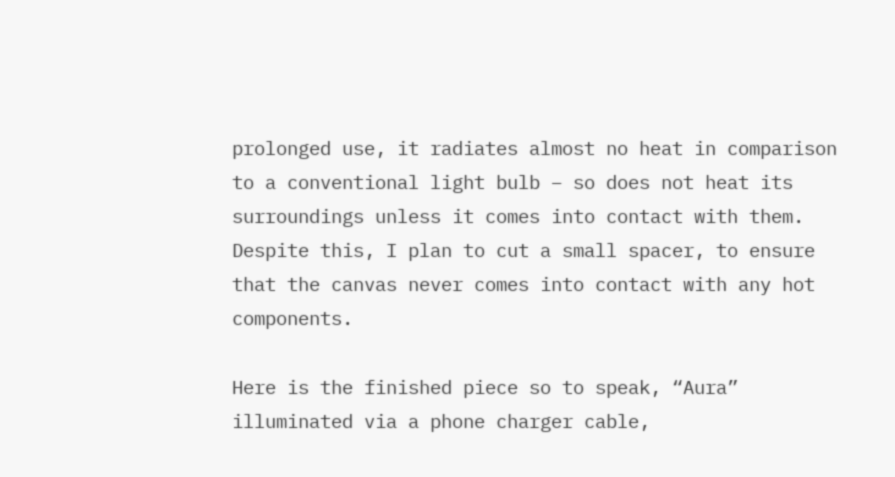prolonged use, it radiates almost no heat in comparison to a conventional light bulb – so does not heat its surroundings unless it comes into contact with them.  Despite this, I plan to cut a small spacer, to ensure that the canvas never comes into contact with any hot components.

Here is the finished piece so to speak, “Aura” illuminated via a phone charger cable,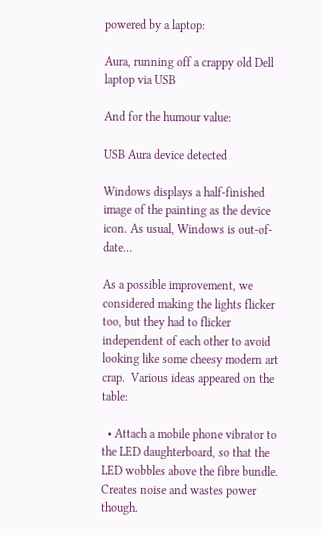powered by a laptop:

Aura, running off a crappy old Dell laptop via USB

And for the humour value:

USB Aura device detected

Windows displays a half-finished image of the painting as the device icon. As usual, Windows is out-of-date…

As a possible improvement, we considered making the lights flicker too, but they had to flicker independent of each other to avoid looking like some cheesy modern art crap.  Various ideas appeared on the table:

  • Attach a mobile phone vibrator to the LED daughterboard, so that the LED wobbles above the fibre bundle.  Creates noise and wastes power though.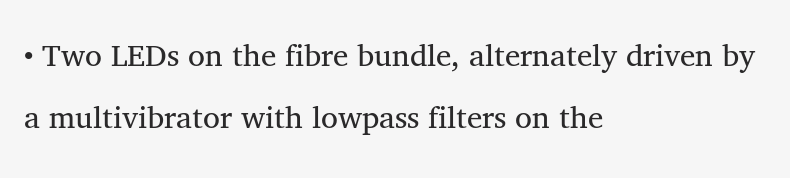• Two LEDs on the fibre bundle, alternately driven by a multivibrator with lowpass filters on the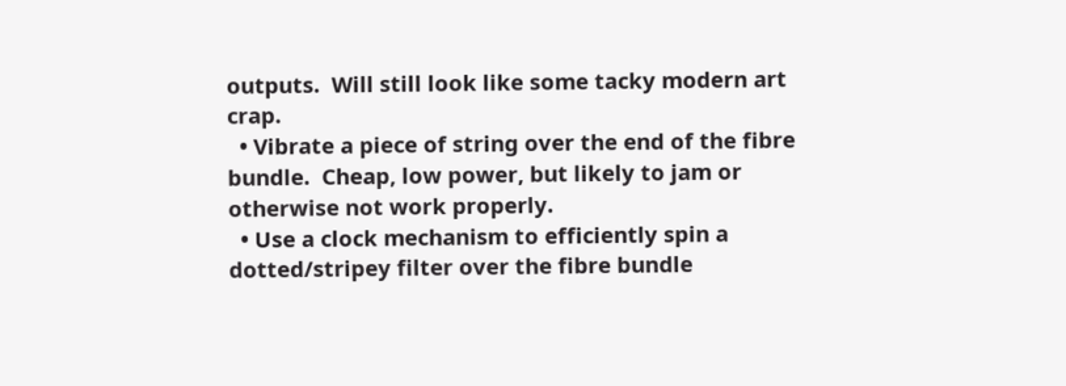outputs.  Will still look like some tacky modern art crap.
  • Vibrate a piece of string over the end of the fibre bundle.  Cheap, low power, but likely to jam or otherwise not work properly.
  • Use a clock mechanism to efficiently spin a dotted/stripey filter over the fibre bundle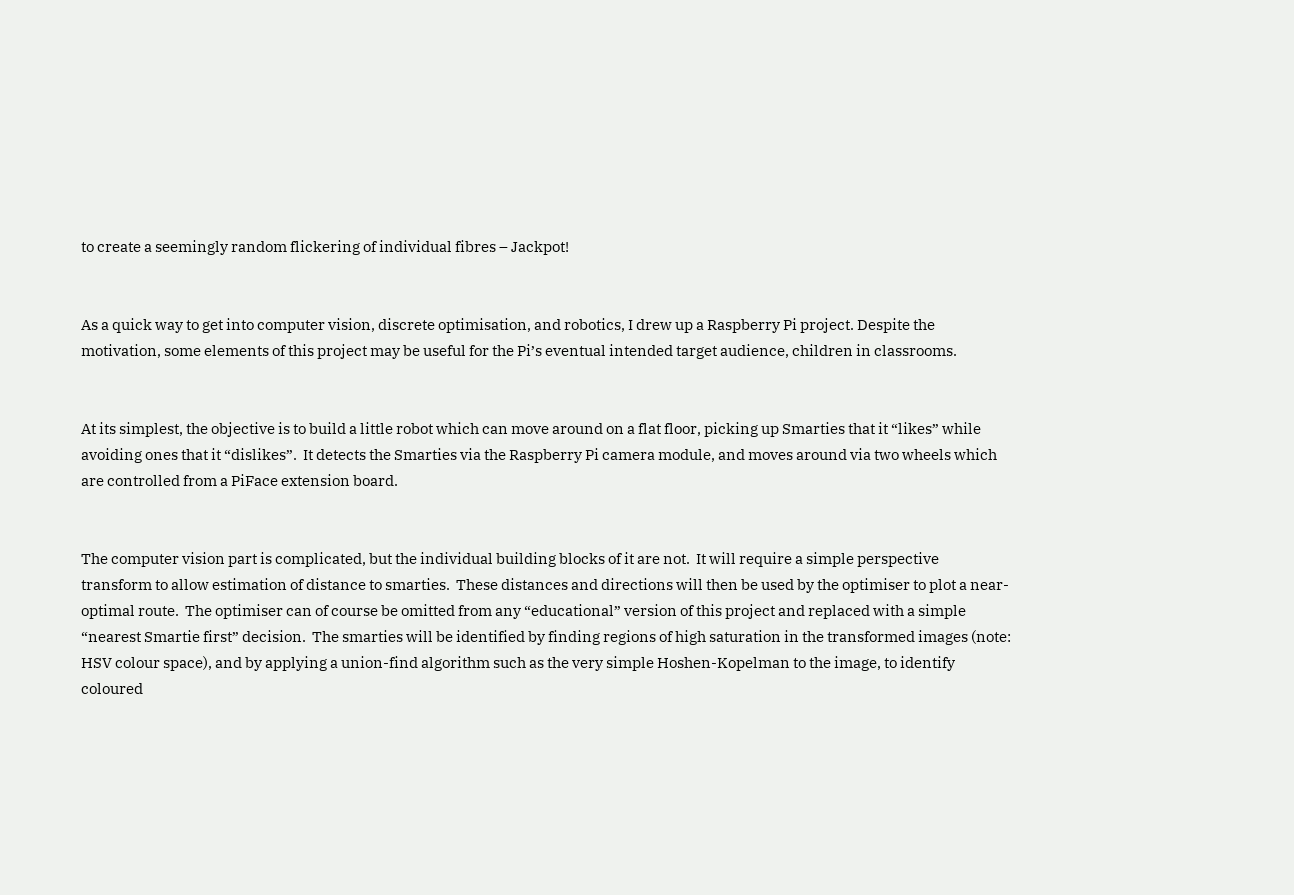to create a seemingly random flickering of individual fibres – Jackpot!


As a quick way to get into computer vision, discrete optimisation, and robotics, I drew up a Raspberry Pi project. Despite the motivation, some elements of this project may be useful for the Pi’s eventual intended target audience, children in classrooms.


At its simplest, the objective is to build a little robot which can move around on a flat floor, picking up Smarties that it “likes” while avoiding ones that it “dislikes”.  It detects the Smarties via the Raspberry Pi camera module, and moves around via two wheels which are controlled from a PiFace extension board.


The computer vision part is complicated, but the individual building blocks of it are not.  It will require a simple perspective transform to allow estimation of distance to smarties.  These distances and directions will then be used by the optimiser to plot a near-optimal route.  The optimiser can of course be omitted from any “educational” version of this project and replaced with a simple “nearest Smartie first” decision.  The smarties will be identified by finding regions of high saturation in the transformed images (note: HSV colour space), and by applying a union-find algorithm such as the very simple Hoshen-Kopelman to the image, to identify coloured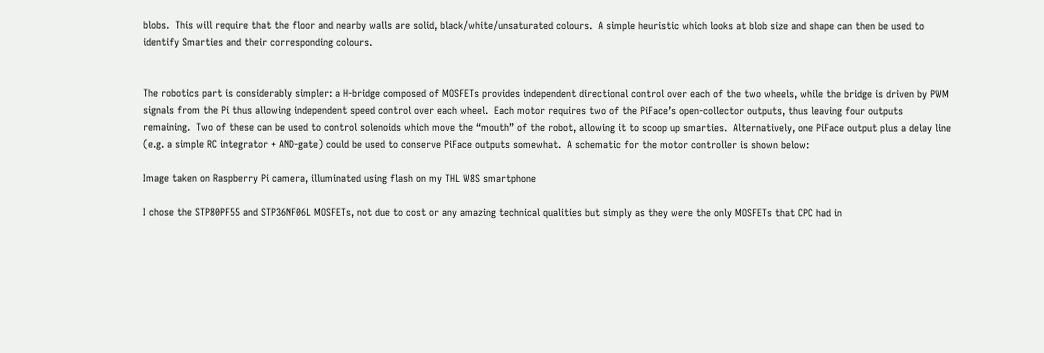blobs.  This will require that the floor and nearby walls are solid, black/white/unsaturated colours.  A simple heuristic which looks at blob size and shape can then be used to identify Smarties and their corresponding colours.


The robotics part is considerably simpler: a H-bridge composed of MOSFETs provides independent directional control over each of the two wheels, while the bridge is driven by PWM signals from the Pi thus allowing independent speed control over each wheel.  Each motor requires two of the PiFace’s open-collector outputs, thus leaving four outputs remaining.  Two of these can be used to control solenoids which move the “mouth” of the robot, allowing it to scoop up smarties.  Alternatively, one PiFace output plus a delay line (e.g. a simple RC integrator + AND-gate) could be used to conserve PiFace outputs somewhat.  A schematic for the motor controller is shown below:

Image taken on Raspberry Pi camera, illuminated using flash on my THL W8S smartphone

I chose the STP80PF55 and STP36NF06L MOSFETs, not due to cost or any amazing technical qualities but simply as they were the only MOSFETs that CPC had in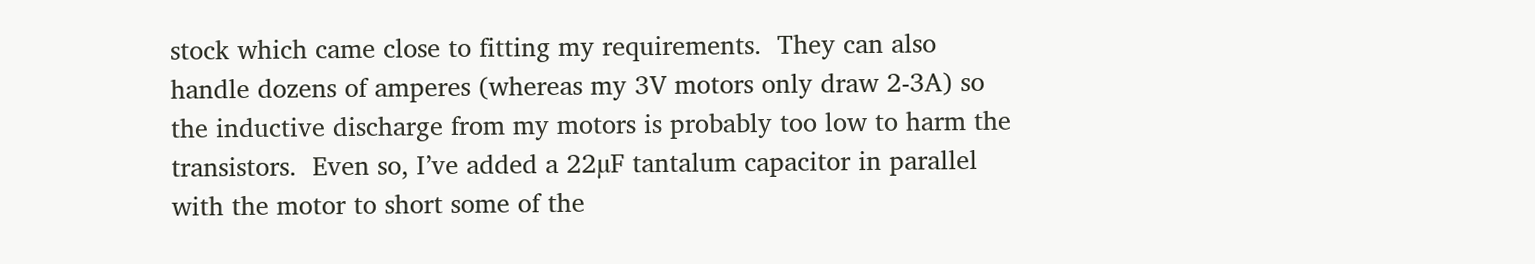stock which came close to fitting my requirements.  They can also handle dozens of amperes (whereas my 3V motors only draw 2-3A) so the inductive discharge from my motors is probably too low to harm the transistors.  Even so, I’ve added a 22µF tantalum capacitor in parallel with the motor to short some of the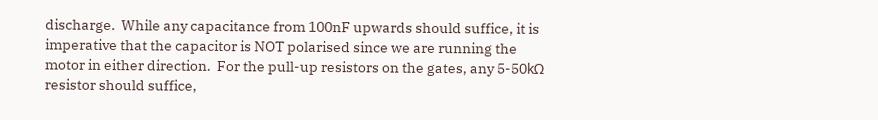discharge.  While any capacitance from 100nF upwards should suffice, it is imperative that the capacitor is NOT polarised since we are running the motor in either direction.  For the pull-up resistors on the gates, any 5-50kΩ resistor should suffice,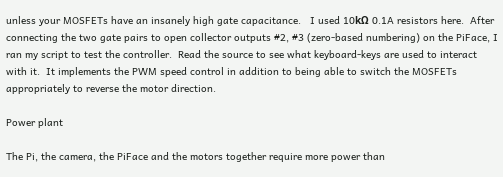unless your MOSFETs have an insanely high gate capacitance.   I used 10kΩ 0.1A resistors here.  After connecting the two gate pairs to open collector outputs #2, #3 (zero-based numbering) on the PiFace, I ran my script to test the controller.  Read the source to see what keyboard-keys are used to interact with it.  It implements the PWM speed control in addition to being able to switch the MOSFETs appropriately to reverse the motor direction.

Power plant

The Pi, the camera, the PiFace and the motors together require more power than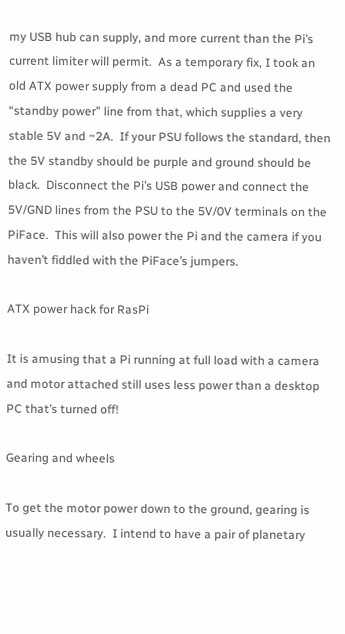my USB hub can supply, and more current than the Pi’s current limiter will permit.  As a temporary fix, I took an old ATX power supply from a dead PC and used the “standby power” line from that, which supplies a very stable 5V and ~2A.  If your PSU follows the standard, then the 5V standby should be purple and ground should be black.  Disconnect the Pi’s USB power and connect the 5V/GND lines from the PSU to the 5V/0V terminals on the PiFace.  This will also power the Pi and the camera if you haven’t fiddled with the PiFace’s jumpers.

ATX power hack for RasPi

It is amusing that a Pi running at full load with a camera and motor attached still uses less power than a desktop PC that’s turned off!

Gearing and wheels

To get the motor power down to the ground, gearing is usually necessary.  I intend to have a pair of planetary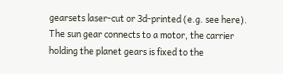gearsets laser-cut or 3d-printed (e.g. see here).  The sun gear connects to a motor, the carrier holding the planet gears is fixed to the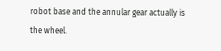robot base and the annular gear actually is the wheel.